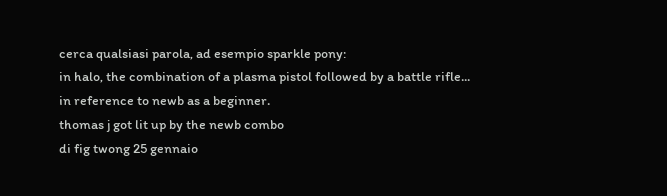cerca qualsiasi parola, ad esempio sparkle pony:
in halo, the combination of a plasma pistol followed by a battle rifle... in reference to newb as a beginner.
thomas j got lit up by the newb combo
di fig twong 25 gennaio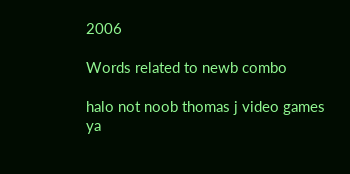2006

Words related to newb combo

halo not noob thomas j video games ya